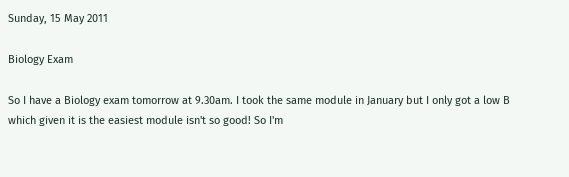Sunday, 15 May 2011

Biology Exam

So I have a Biology exam tomorrow at 9.30am. I took the same module in January but I only got a low B which given it is the easiest module isn't so good! So I'm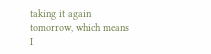taking it again tomorrow, which means I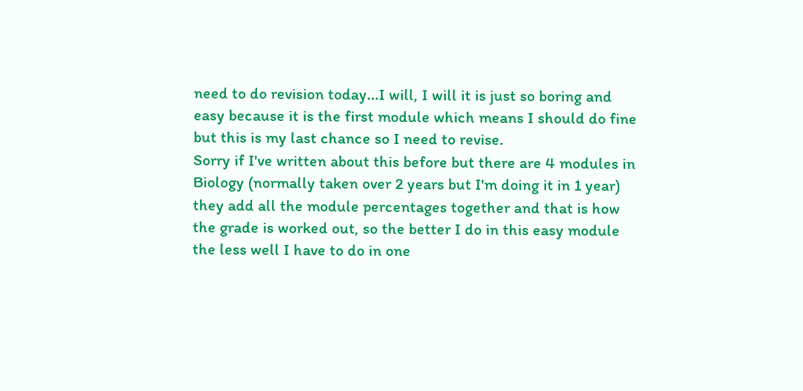need to do revision today...I will, I will it is just so boring and easy because it is the first module which means I should do fine but this is my last chance so I need to revise.
Sorry if I've written about this before but there are 4 modules in Biology (normally taken over 2 years but I'm doing it in 1 year) they add all the module percentages together and that is how the grade is worked out, so the better I do in this easy module the less well I have to do in one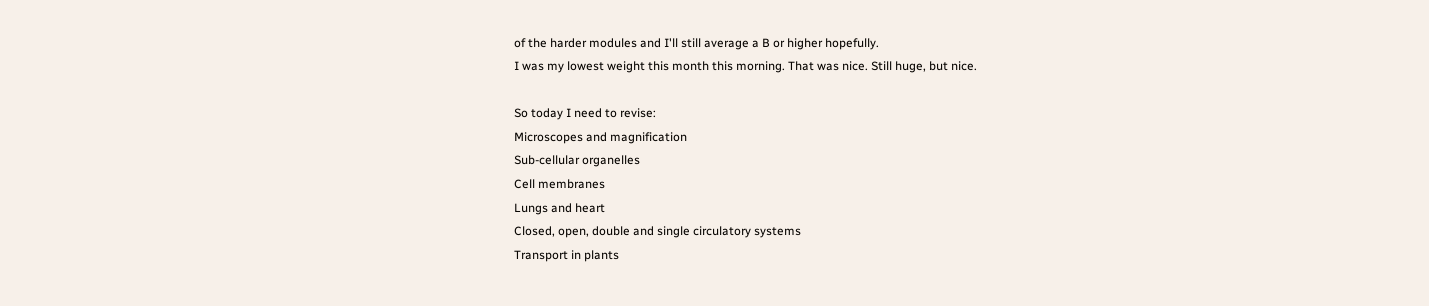of the harder modules and I'll still average a B or higher hopefully.
I was my lowest weight this month this morning. That was nice. Still huge, but nice.

So today I need to revise:
Microscopes and magnification
Sub-cellular organelles
Cell membranes
Lungs and heart
Closed, open, double and single circulatory systems
Transport in plants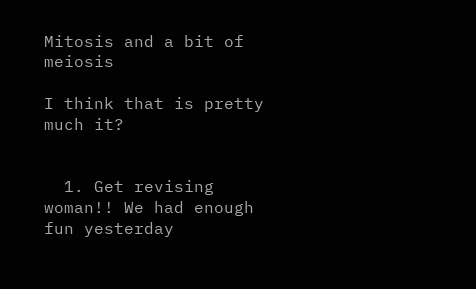Mitosis and a bit of meiosis

I think that is pretty much it?


  1. Get revising woman!! We had enough fun yesterday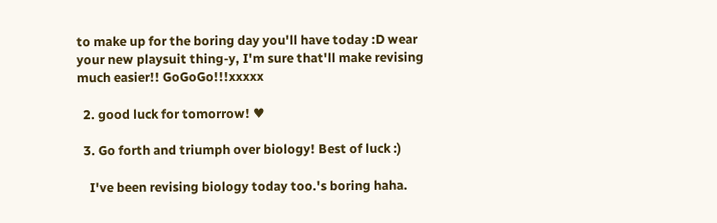to make up for the boring day you'll have today :D wear your new playsuit thing-y, I'm sure that'll make revising much easier!! GoGoGo!!!xxxxx

  2. good luck for tomorrow! ♥

  3. Go forth and triumph over biology! Best of luck :)

    I've been revising biology today too.'s boring haha.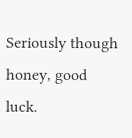Seriously though honey, good luck.